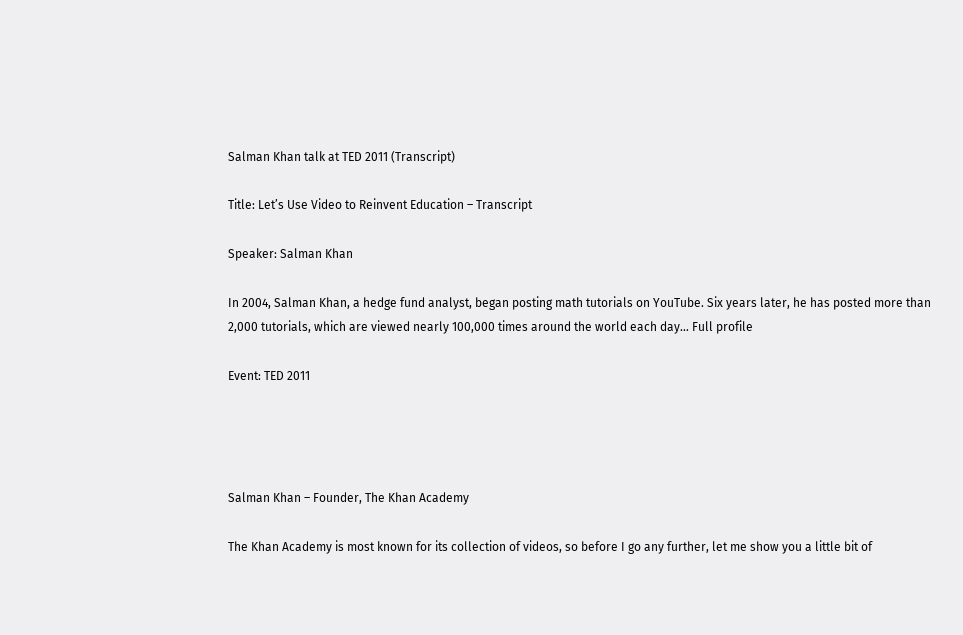Salman Khan talk at TED 2011 (Transcript)

Title: Let’s Use Video to Reinvent Education – Transcript

Speaker: Salman Khan

In 2004, Salman Khan, a hedge fund analyst, began posting math tutorials on YouTube. Six years later, he has posted more than 2,000 tutorials, which are viewed nearly 100,000 times around the world each day… Full profile

Event: TED 2011




Salman Khan – Founder, The Khan Academy

The Khan Academy is most known for its collection of videos, so before I go any further, let me show you a little bit of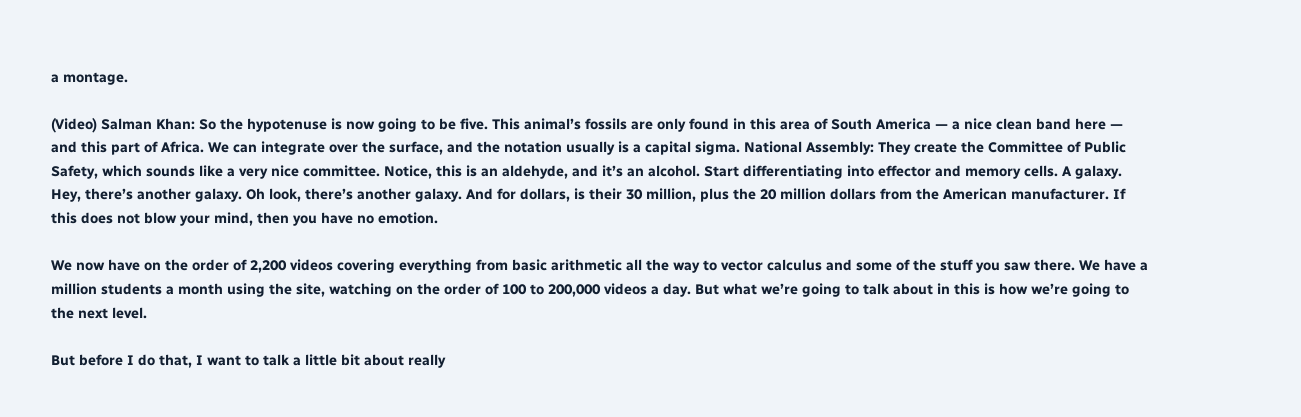a montage.

(Video) Salman Khan: So the hypotenuse is now going to be five. This animal’s fossils are only found in this area of South America — a nice clean band here — and this part of Africa. We can integrate over the surface, and the notation usually is a capital sigma. National Assembly: They create the Committee of Public Safety, which sounds like a very nice committee. Notice, this is an aldehyde, and it’s an alcohol. Start differentiating into effector and memory cells. A galaxy. Hey, there’s another galaxy. Oh look, there’s another galaxy. And for dollars, is their 30 million, plus the 20 million dollars from the American manufacturer. If this does not blow your mind, then you have no emotion.

We now have on the order of 2,200 videos covering everything from basic arithmetic all the way to vector calculus and some of the stuff you saw there. We have a million students a month using the site, watching on the order of 100 to 200,000 videos a day. But what we’re going to talk about in this is how we’re going to the next level.

But before I do that, I want to talk a little bit about really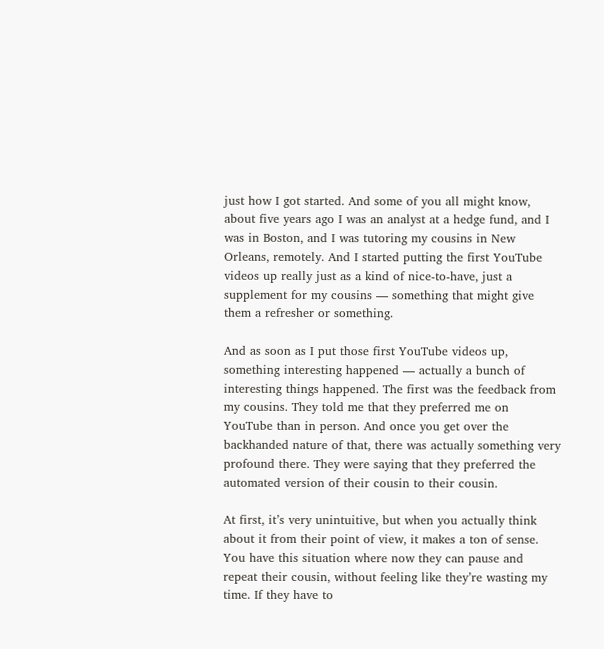just how I got started. And some of you all might know, about five years ago I was an analyst at a hedge fund, and I was in Boston, and I was tutoring my cousins in New Orleans, remotely. And I started putting the first YouTube videos up really just as a kind of nice-to-have, just a supplement for my cousins — something that might give them a refresher or something.

And as soon as I put those first YouTube videos up, something interesting happened — actually a bunch of interesting things happened. The first was the feedback from my cousins. They told me that they preferred me on YouTube than in person. And once you get over the backhanded nature of that, there was actually something very profound there. They were saying that they preferred the automated version of their cousin to their cousin.

At first, it’s very unintuitive, but when you actually think about it from their point of view, it makes a ton of sense. You have this situation where now they can pause and repeat their cousin, without feeling like they’re wasting my time. If they have to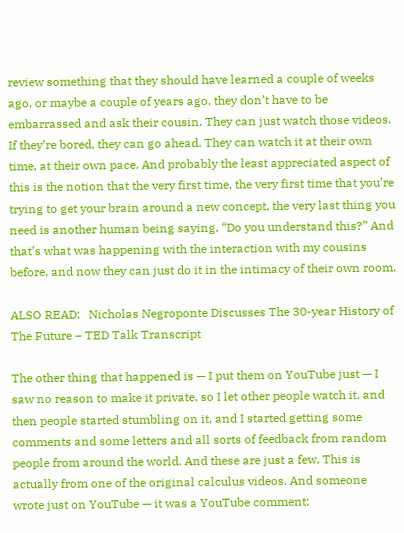review something that they should have learned a couple of weeks ago, or maybe a couple of years ago, they don’t have to be embarrassed and ask their cousin. They can just watch those videos. If they’re bored, they can go ahead. They can watch it at their own time, at their own pace. And probably the least appreciated aspect of this is the notion that the very first time, the very first time that you’re trying to get your brain around a new concept, the very last thing you need is another human being saying, “Do you understand this?” And that’s what was happening with the interaction with my cousins before, and now they can just do it in the intimacy of their own room.

ALSO READ:   Nicholas Negroponte Discusses The 30-year History of The Future – TED Talk Transcript

The other thing that happened is — I put them on YouTube just — I saw no reason to make it private, so I let other people watch it, and then people started stumbling on it, and I started getting some comments and some letters and all sorts of feedback from random people from around the world. And these are just a few. This is actually from one of the original calculus videos. And someone wrote just on YouTube — it was a YouTube comment: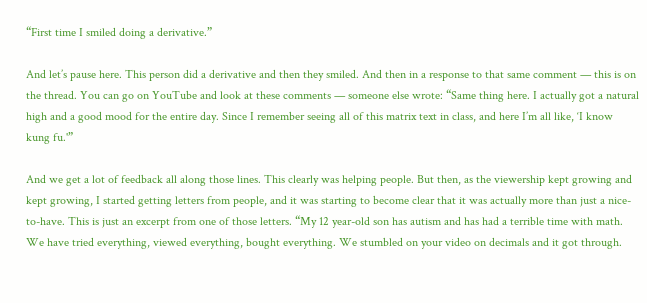“First time I smiled doing a derivative.”

And let’s pause here. This person did a derivative and then they smiled. And then in a response to that same comment — this is on the thread. You can go on YouTube and look at these comments — someone else wrote: “Same thing here. I actually got a natural high and a good mood for the entire day. Since I remember seeing all of this matrix text in class, and here I’m all like, ‘I know kung fu.'”

And we get a lot of feedback all along those lines. This clearly was helping people. But then, as the viewership kept growing and kept growing, I started getting letters from people, and it was starting to become clear that it was actually more than just a nice-to-have. This is just an excerpt from one of those letters. “My 12 year-old son has autism and has had a terrible time with math. We have tried everything, viewed everything, bought everything. We stumbled on your video on decimals and it got through.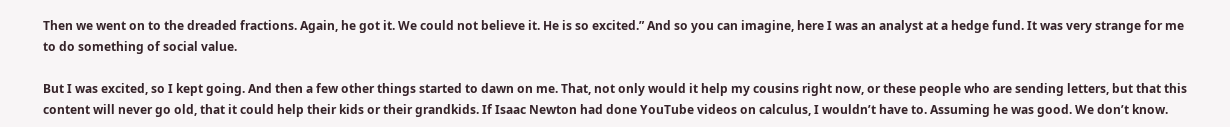Then we went on to the dreaded fractions. Again, he got it. We could not believe it. He is so excited.” And so you can imagine, here I was an analyst at a hedge fund. It was very strange for me to do something of social value.

But I was excited, so I kept going. And then a few other things started to dawn on me. That, not only would it help my cousins right now, or these people who are sending letters, but that this content will never go old, that it could help their kids or their grandkids. If Isaac Newton had done YouTube videos on calculus, I wouldn’t have to. Assuming he was good. We don’t know.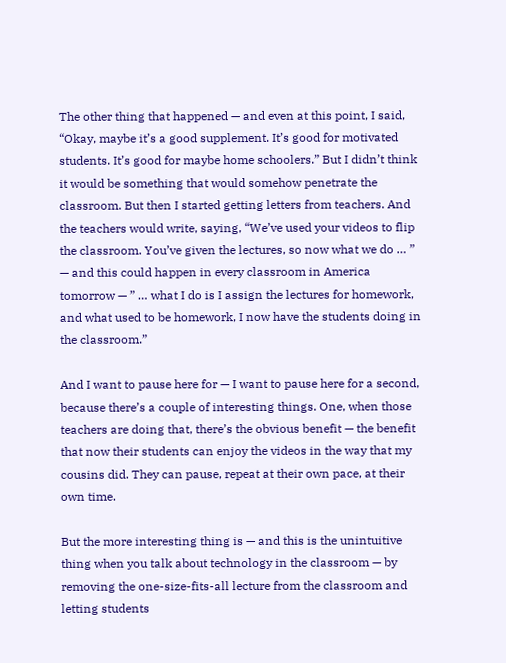The other thing that happened — and even at this point, I said, “Okay, maybe it’s a good supplement. It’s good for motivated students. It’s good for maybe home schoolers.” But I didn’t think it would be something that would somehow penetrate the classroom. But then I started getting letters from teachers. And the teachers would write, saying, “We’ve used your videos to flip the classroom. You’ve given the lectures, so now what we do … ” — and this could happen in every classroom in America tomorrow — ” … what I do is I assign the lectures for homework, and what used to be homework, I now have the students doing in the classroom.”

And I want to pause here for — I want to pause here for a second, because there’s a couple of interesting things. One, when those teachers are doing that, there’s the obvious benefit — the benefit that now their students can enjoy the videos in the way that my cousins did. They can pause, repeat at their own pace, at their own time.

But the more interesting thing is — and this is the unintuitive thing when you talk about technology in the classroom — by removing the one-size-fits-all lecture from the classroom and letting students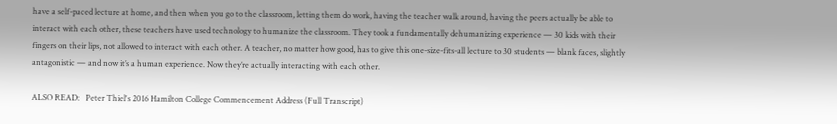have a self-paced lecture at home, and then when you go to the classroom, letting them do work, having the teacher walk around, having the peers actually be able to interact with each other, these teachers have used technology to humanize the classroom. They took a fundamentally dehumanizing experience — 30 kids with their fingers on their lips, not allowed to interact with each other. A teacher, no matter how good, has to give this one-size-fits-all lecture to 30 students — blank faces, slightly antagonistic — and now it’s a human experience. Now they’re actually interacting with each other.

ALSO READ:   Peter Thiel's 2016 Hamilton College Commencement Address (Full Transcript)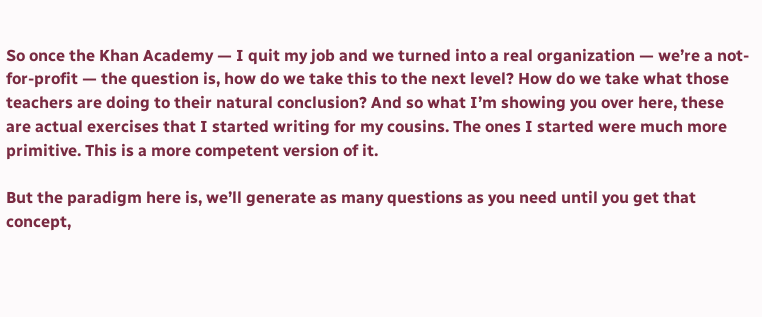So once the Khan Academy — I quit my job and we turned into a real organization — we’re a not-for-profit — the question is, how do we take this to the next level? How do we take what those teachers are doing to their natural conclusion? And so what I’m showing you over here, these are actual exercises that I started writing for my cousins. The ones I started were much more primitive. This is a more competent version of it.

But the paradigm here is, we’ll generate as many questions as you need until you get that concept,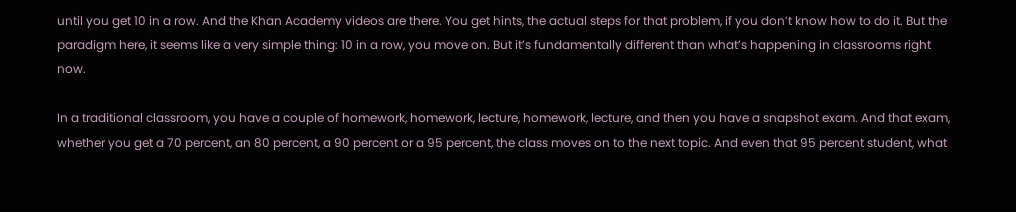until you get 10 in a row. And the Khan Academy videos are there. You get hints, the actual steps for that problem, if you don’t know how to do it. But the paradigm here, it seems like a very simple thing: 10 in a row, you move on. But it’s fundamentally different than what’s happening in classrooms right now.

In a traditional classroom, you have a couple of homework, homework, lecture, homework, lecture, and then you have a snapshot exam. And that exam, whether you get a 70 percent, an 80 percent, a 90 percent or a 95 percent, the class moves on to the next topic. And even that 95 percent student, what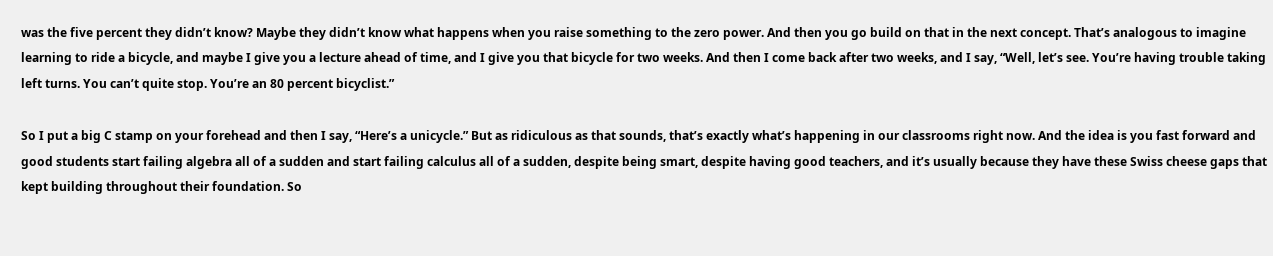was the five percent they didn’t know? Maybe they didn’t know what happens when you raise something to the zero power. And then you go build on that in the next concept. That’s analogous to imagine learning to ride a bicycle, and maybe I give you a lecture ahead of time, and I give you that bicycle for two weeks. And then I come back after two weeks, and I say, “Well, let’s see. You’re having trouble taking left turns. You can’t quite stop. You’re an 80 percent bicyclist.”

So I put a big C stamp on your forehead and then I say, “Here’s a unicycle.” But as ridiculous as that sounds, that’s exactly what’s happening in our classrooms right now. And the idea is you fast forward and good students start failing algebra all of a sudden and start failing calculus all of a sudden, despite being smart, despite having good teachers, and it’s usually because they have these Swiss cheese gaps that kept building throughout their foundation. So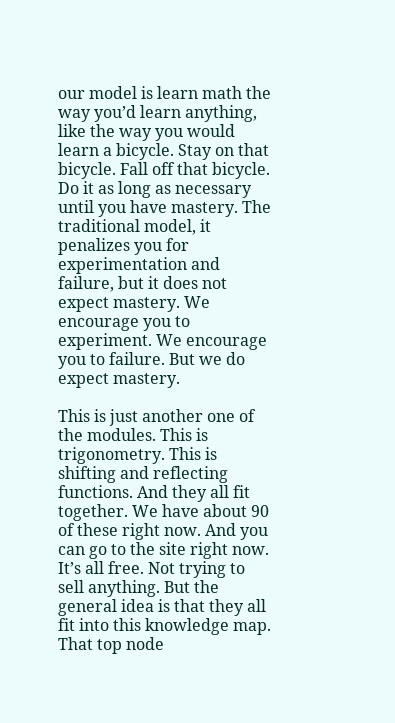our model is learn math the way you’d learn anything, like the way you would learn a bicycle. Stay on that bicycle. Fall off that bicycle. Do it as long as necessary until you have mastery. The traditional model, it penalizes you for experimentation and failure, but it does not expect mastery. We encourage you to experiment. We encourage you to failure. But we do expect mastery.

This is just another one of the modules. This is trigonometry. This is shifting and reflecting functions. And they all fit together. We have about 90 of these right now. And you can go to the site right now. It’s all free. Not trying to sell anything. But the general idea is that they all fit into this knowledge map. That top node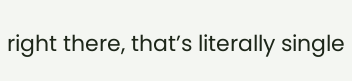right there, that’s literally single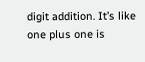digit addition. It’s like one plus one is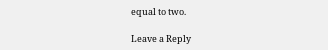equal to two.

Leave a Reply